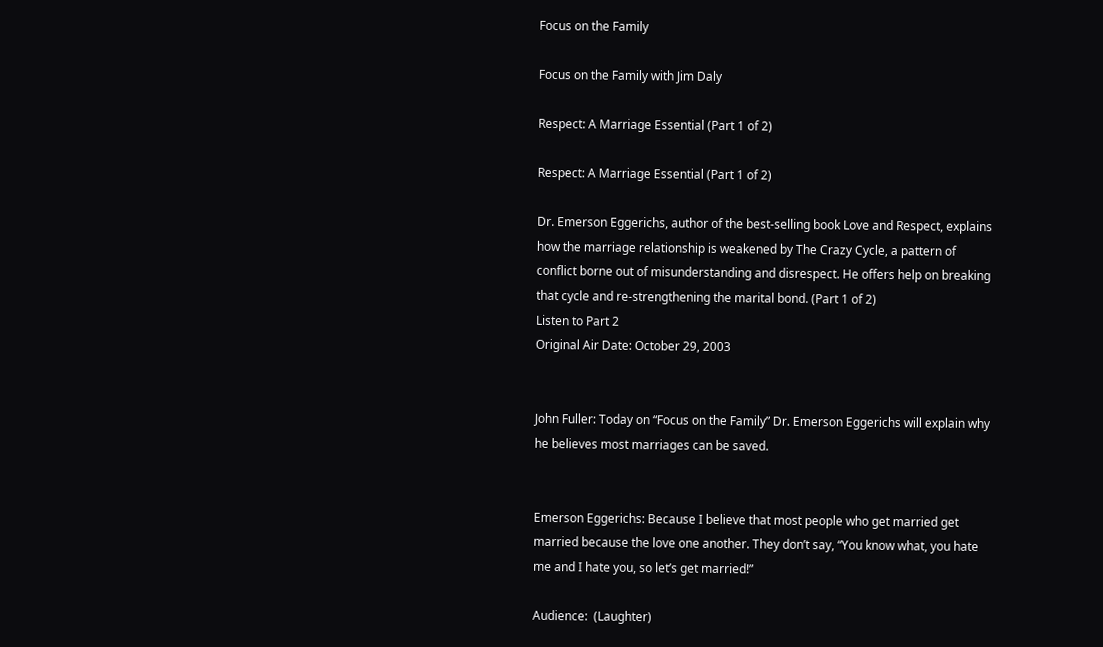Focus on the Family

Focus on the Family with Jim Daly

Respect: A Marriage Essential (Part 1 of 2)

Respect: A Marriage Essential (Part 1 of 2)

Dr. Emerson Eggerichs, author of the best-selling book Love and Respect, explains how the marriage relationship is weakened by The Crazy Cycle, a pattern of conflict borne out of misunderstanding and disrespect. He offers help on breaking that cycle and re-strengthening the marital bond. (Part 1 of 2)
Listen to Part 2
Original Air Date: October 29, 2003


John Fuller: Today on “Focus on the Family” Dr. Emerson Eggerichs will explain why he believes most marriages can be saved.


Emerson Eggerichs: Because I believe that most people who get married get married because the love one another. They don’t say, “You know what, you hate me and I hate you, so let’s get married!”

Audience:  (Laughter)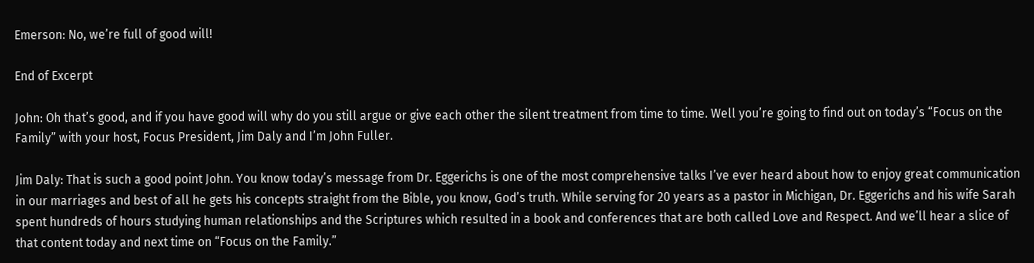Emerson: No, we’re full of good will!

End of Excerpt

John: Oh that’s good, and if you have good will why do you still argue or give each other the silent treatment from time to time. Well you’re going to find out on today’s “Focus on the Family” with your host, Focus President, Jim Daly and I’m John Fuller.

Jim Daly: That is such a good point John. You know today’s message from Dr. Eggerichs is one of the most comprehensive talks I’ve ever heard about how to enjoy great communication in our marriages and best of all he gets his concepts straight from the Bible, you know, God’s truth. While serving for 20 years as a pastor in Michigan, Dr. Eggerichs and his wife Sarah spent hundreds of hours studying human relationships and the Scriptures which resulted in a book and conferences that are both called Love and Respect. And we’ll hear a slice of that content today and next time on “Focus on the Family.”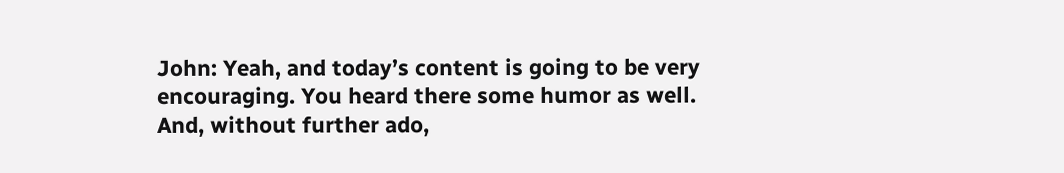John: Yeah, and today’s content is going to be very encouraging. You heard there some humor as well. And, without further ado,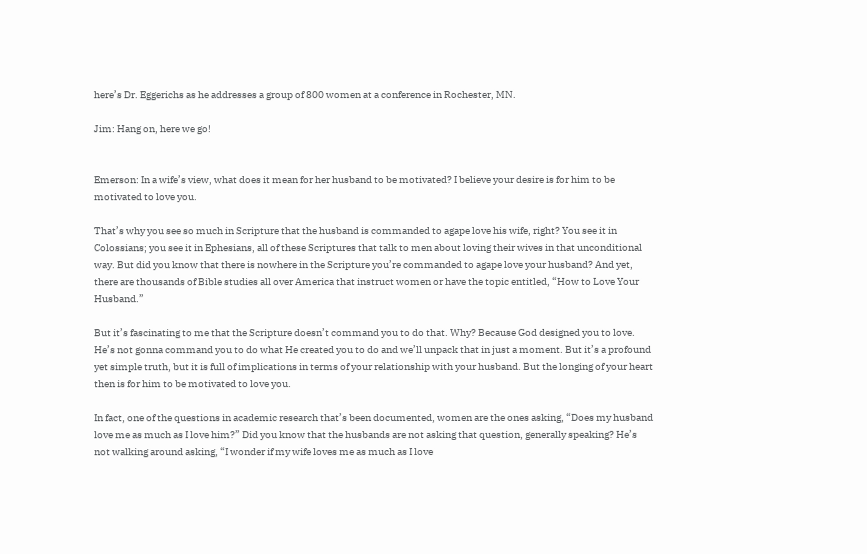here’s Dr. Eggerichs as he addresses a group of 800 women at a conference in Rochester, MN.

Jim: Hang on, here we go!


Emerson: In a wife’s view, what does it mean for her husband to be motivated? I believe your desire is for him to be motivated to love you.

That’s why you see so much in Scripture that the husband is commanded to agape love his wife, right? You see it in Colossians; you see it in Ephesians, all of these Scriptures that talk to men about loving their wives in that unconditional way. But did you know that there is nowhere in the Scripture you’re commanded to agape love your husband? And yet, there are thousands of Bible studies all over America that instruct women or have the topic entitled, “How to Love Your Husband.”

But it’s fascinating to me that the Scripture doesn’t command you to do that. Why? Because God designed you to love. He’s not gonna command you to do what He created you to do and we’ll unpack that in just a moment. But it’s a profound yet simple truth, but it is full of implications in terms of your relationship with your husband. But the longing of your heart then is for him to be motivated to love you.

In fact, one of the questions in academic research that’s been documented, women are the ones asking, “Does my husband love me as much as I love him?” Did you know that the husbands are not asking that question, generally speaking? He’s not walking around asking, “I wonder if my wife loves me as much as I love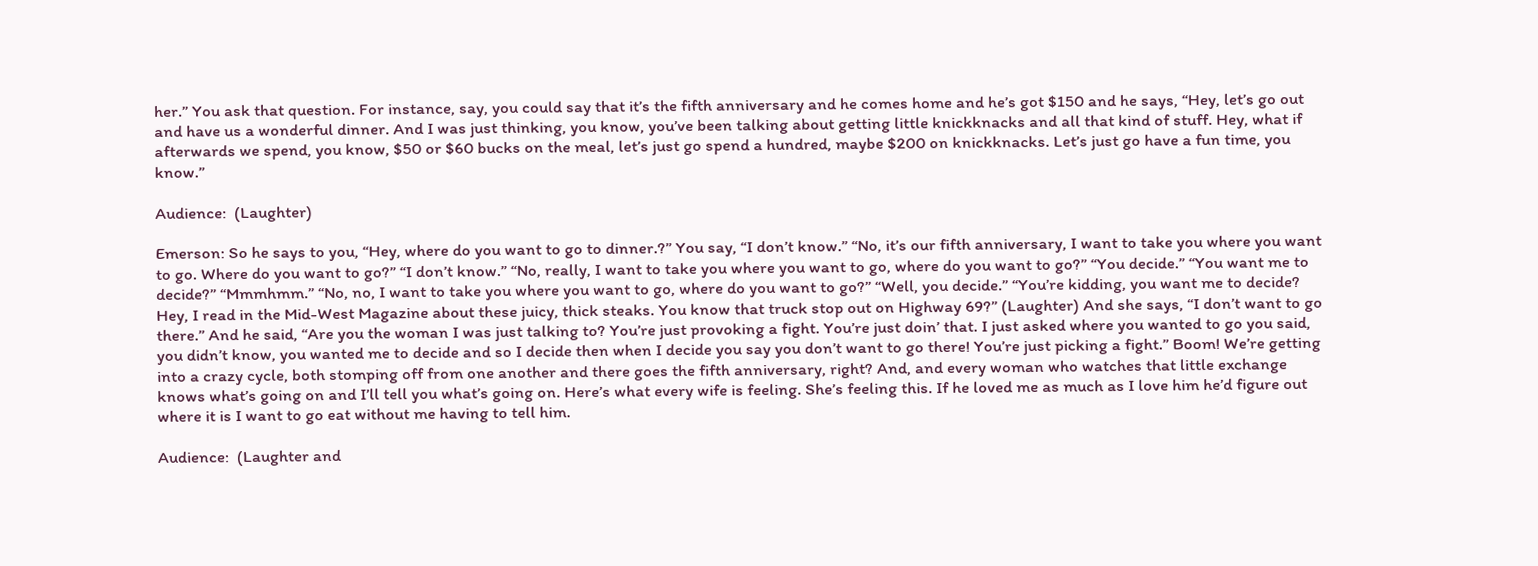her.” You ask that question. For instance, say, you could say that it’s the fifth anniversary and he comes home and he’s got $150 and he says, “Hey, let’s go out and have us a wonderful dinner. And I was just thinking, you know, you’ve been talking about getting little knickknacks and all that kind of stuff. Hey, what if afterwards we spend, you know, $50 or $60 bucks on the meal, let’s just go spend a hundred, maybe $200 on knickknacks. Let’s just go have a fun time, you know.”

Audience:  (Laughter)

Emerson: So he says to you, “Hey, where do you want to go to dinner.?” You say, “I don’t know.” “No, it’s our fifth anniversary, I want to take you where you want to go. Where do you want to go?” “I don’t know.” “No, really, I want to take you where you want to go, where do you want to go?” “You decide.” “You want me to decide?” “Mmmhmm.” “No, no, I want to take you where you want to go, where do you want to go?” “Well, you decide.” “You’re kidding, you want me to decide? Hey, I read in the Mid-West Magazine about these juicy, thick steaks. You know that truck stop out on Highway 69?” (Laughter) And she says, “I don’t want to go there.” And he said, “Are you the woman I was just talking to? You’re just provoking a fight. You’re just doin’ that. I just asked where you wanted to go you said, you didn’t know, you wanted me to decide and so I decide then when I decide you say you don’t want to go there! You’re just picking a fight.” Boom! We’re getting into a crazy cycle, both stomping off from one another and there goes the fifth anniversary, right? And, and every woman who watches that little exchange knows what’s going on and I’ll tell you what’s going on. Here’s what every wife is feeling. She’s feeling this. If he loved me as much as I love him he’d figure out where it is I want to go eat without me having to tell him.

Audience:  (Laughter and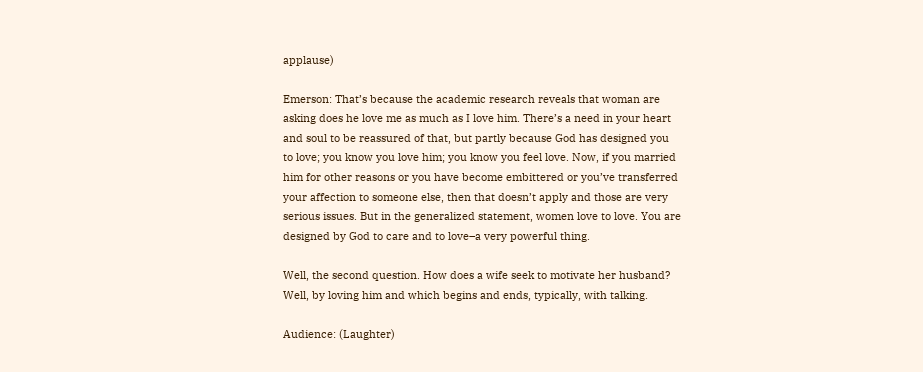applause)

Emerson: That’s because the academic research reveals that woman are asking does he love me as much as I love him. There’s a need in your heart and soul to be reassured of that, but partly because God has designed you to love; you know you love him; you know you feel love. Now, if you married him for other reasons or you have become embittered or you’ve transferred your affection to someone else, then that doesn’t apply and those are very serious issues. But in the generalized statement, women love to love. You are designed by God to care and to love–a very powerful thing.

Well, the second question. How does a wife seek to motivate her husband? Well, by loving him and which begins and ends, typically, with talking.

Audience: (Laughter)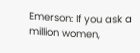Emerson: If you ask a million women,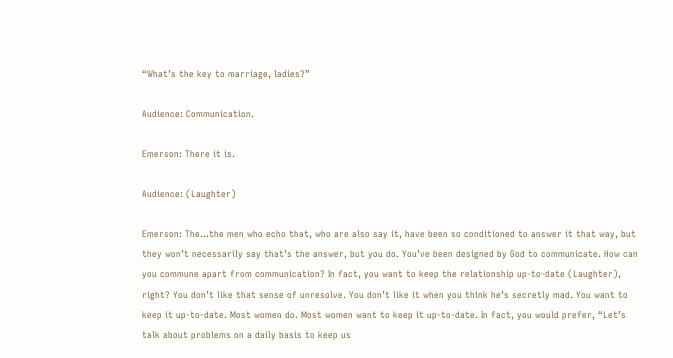“What’s the key to marriage, ladies?”

Audience: Communication.

Emerson: There it is.

Audience: (Laughter)

Emerson: The…the men who echo that, who are also say it, have been so conditioned to answer it that way, but they won’t necessarily say that’s the answer, but you do. You’ve been designed by God to communicate. How can you commune apart from communication? In fact, you want to keep the relationship up-to-date (Laughter), right? You don’t like that sense of unresolve. You don’t like it when you think he’s secretly mad. You want to keep it up-to-date. Most women do. Most women want to keep it up-to-date. In fact, you would prefer, “Let’s talk about problems on a daily basis to keep us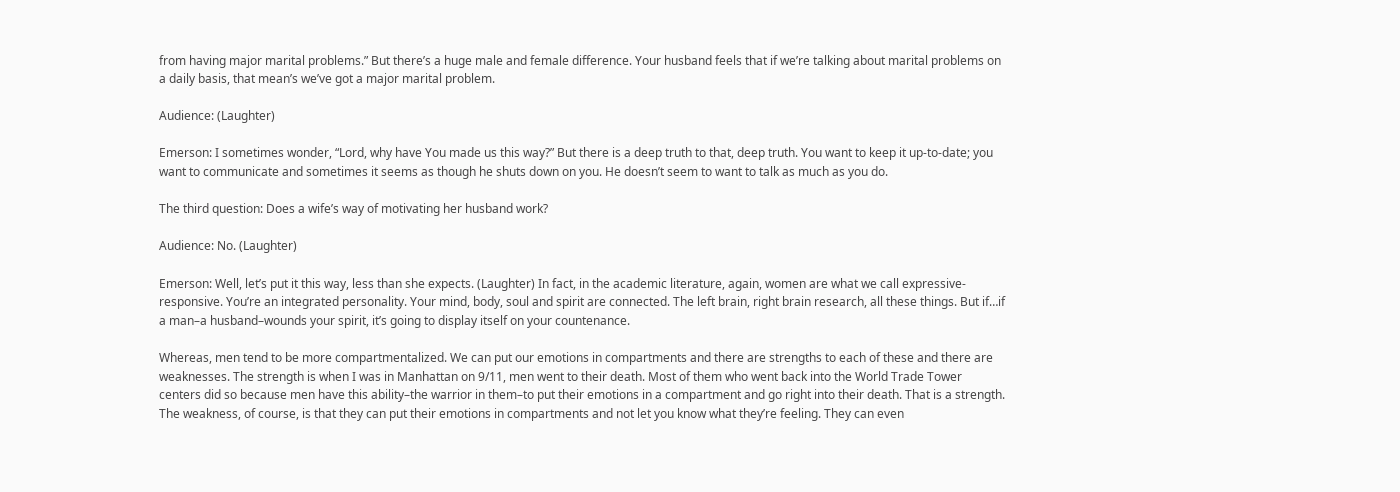from having major marital problems.” But there’s a huge male and female difference. Your husband feels that if we’re talking about marital problems on a daily basis, that mean’s we’ve got a major marital problem.

Audience: (Laughter)

Emerson: I sometimes wonder, “Lord, why have You made us this way?” But there is a deep truth to that, deep truth. You want to keep it up-to-date; you want to communicate and sometimes it seems as though he shuts down on you. He doesn’t seem to want to talk as much as you do.

The third question: Does a wife’s way of motivating her husband work?

Audience: No. (Laughter)

Emerson: Well, let’s put it this way, less than she expects. (Laughter) In fact, in the academic literature, again, women are what we call expressive-responsive. You’re an integrated personality. Your mind, body, soul and spirit are connected. The left brain, right brain research, all these things. But if…if a man–a husband–wounds your spirit, it’s going to display itself on your countenance.

Whereas, men tend to be more compartmentalized. We can put our emotions in compartments and there are strengths to each of these and there are weaknesses. The strength is when I was in Manhattan on 9/11, men went to their death. Most of them who went back into the World Trade Tower centers did so because men have this ability–the warrior in them–to put their emotions in a compartment and go right into their death. That is a strength. The weakness, of course, is that they can put their emotions in compartments and not let you know what they’re feeling. They can even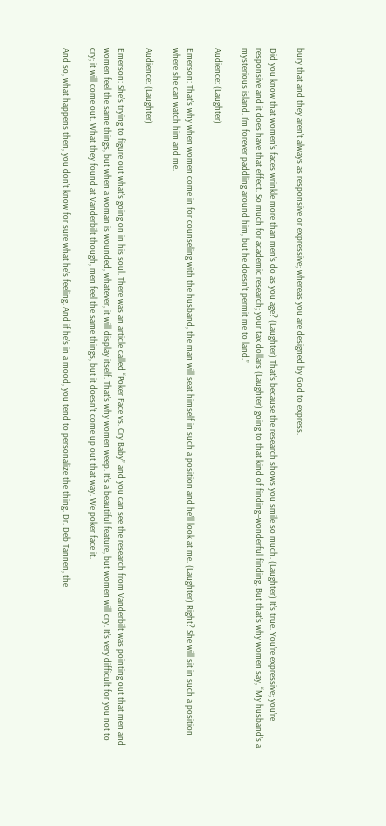bury that and they aren’t always as responsive or expressive; whereas you are designed by God to express.

Did you know that women’s faces wrinkle more than men’s do as you age? (Laughter) That’s because the research shows you smile so much. (Laughter) It’s true. You’re expressive; you’re responsive and it does have that effect. So much for academic research; your tax dollars (Laughter) going to that kind of finding–wonderful finding. But that’s why women say, “My husband’s a mysterious island. I’m forever paddling around him, but he doesn’t permit me to land.”

Audience: (Laughter)

Emerson: That’s why when women come in for counseling with the husband, the man will seat himself in such a position and he’ll look at me. (Laughter) Right? She will sit in such a position where she can watch him and me.

Audience: (Laughter)

Emerson: She’s trying to figure out what’s going on in his soul. There was an article called “Poker Face vs. Cry Baby” and you can see the research from Vanderbilt was pointing out that men and women feel the same things, but when a woman is wounded, whatever, it will display itself. That’s why women weep. It’s a beautiful feature, but women will cry. It’s very difficult for you not to cry; it will come out. What they found at Vanderbilt though, men feel the same things, but it doesn’t come up out that way. We poker face it.

And so, what happens then, you don’t know for sure what he’s feeling. And if he’s in a mood, you tend to personalize the thing. Dr. Deb Tannen, the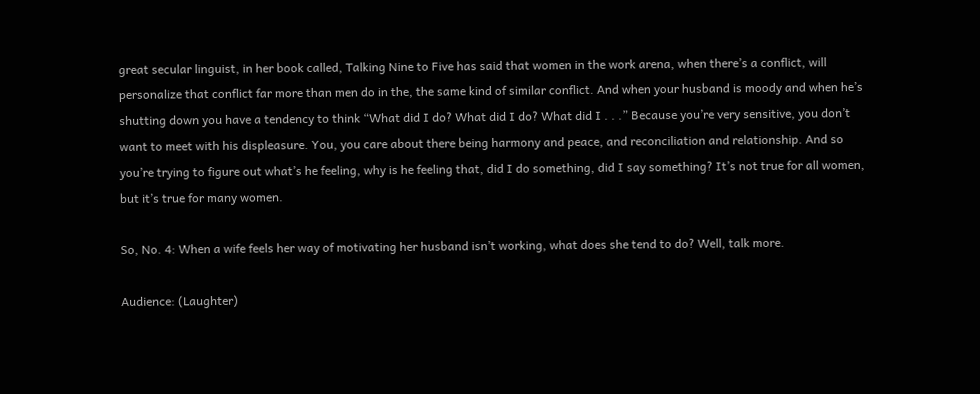great secular linguist, in her book called, Talking Nine to Five has said that women in the work arena, when there’s a conflict, will personalize that conflict far more than men do in the, the same kind of similar conflict. And when your husband is moody and when he’s shutting down you have a tendency to think “What did I do? What did I do? What did I . . .” Because you’re very sensitive, you don’t want to meet with his displeasure. You, you care about there being harmony and peace, and reconciliation and relationship. And so you’re trying to figure out what’s he feeling, why is he feeling that, did I do something, did I say something? It’s not true for all women, but it’s true for many women.

So, No. 4: When a wife feels her way of motivating her husband isn’t working, what does she tend to do? Well, talk more.

Audience: (Laughter)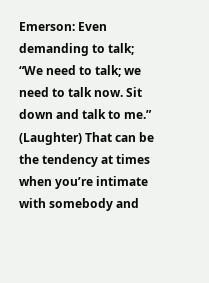Emerson: Even demanding to talk; “We need to talk; we need to talk now. Sit down and talk to me.” (Laughter) That can be the tendency at times when you’re intimate with somebody and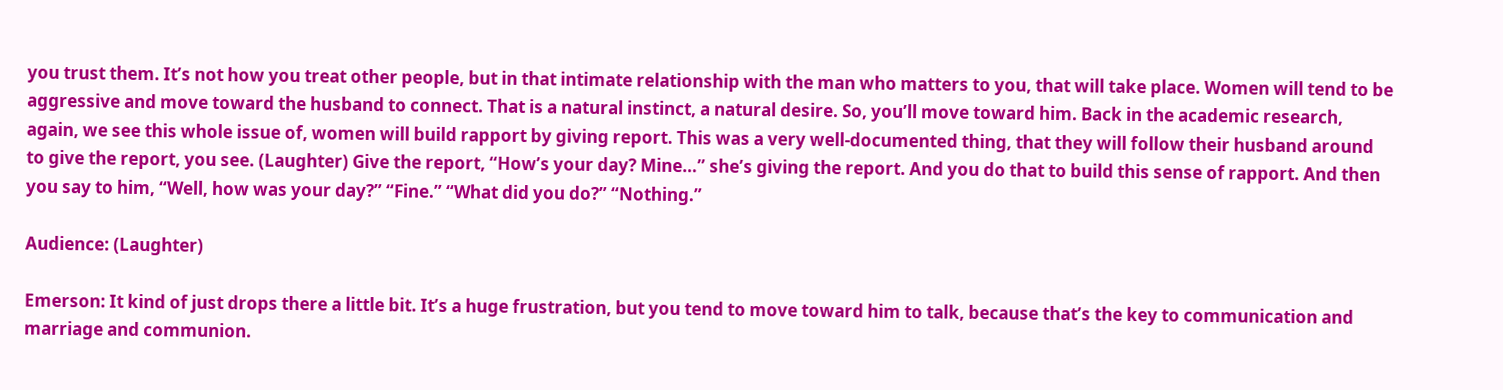you trust them. It’s not how you treat other people, but in that intimate relationship with the man who matters to you, that will take place. Women will tend to be aggressive and move toward the husband to connect. That is a natural instinct, a natural desire. So, you’ll move toward him. Back in the academic research, again, we see this whole issue of, women will build rapport by giving report. This was a very well-documented thing, that they will follow their husband around to give the report, you see. (Laughter) Give the report, “How’s your day? Mine…” she’s giving the report. And you do that to build this sense of rapport. And then you say to him, “Well, how was your day?” “Fine.” “What did you do?” “Nothing.”

Audience: (Laughter)

Emerson: It kind of just drops there a little bit. It’s a huge frustration, but you tend to move toward him to talk, because that’s the key to communication and marriage and communion.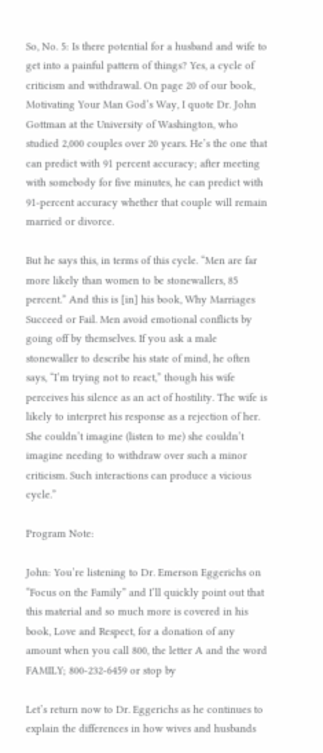So, No. 5: Is there potential for a husband and wife to get into a painful pattern of things? Yes, a cycle of criticism and withdrawal. On page 20 of our book, Motivating Your Man God’s Way, I quote Dr. John Gottman at the University of Washington, who studied 2,000 couples over 20 years. He’s the one that can predict with 91 percent accuracy; after meeting with somebody for five minutes, he can predict with 91-percent accuracy whether that couple will remain married or divorce.

But he says this, in terms of this cycle. “Men are far more likely than women to be stonewallers, 85 percent.” And this is [in] his book, Why Marriages Succeed or Fail. Men avoid emotional conflicts by going off by themselves. If you ask a male stonewaller to describe his state of mind, he often says, “I’m trying not to react,” though his wife perceives his silence as an act of hostility. The wife is likely to interpret his response as a rejection of her. She couldn’t imagine (listen to me) she couldn’t imagine needing to withdraw over such a minor criticism. Such interactions can produce a vicious cycle.”

Program Note:

John: You’re listening to Dr. Emerson Eggerichs on “Focus on the Family” and I’ll quickly point out that this material and so much more is covered in his book, Love and Respect, for a donation of any amount when you call 800, the letter A and the word FAMILY; 800-232-6459 or stop by

Let’s return now to Dr. Eggerichs as he continues to explain the differences in how wives and husbands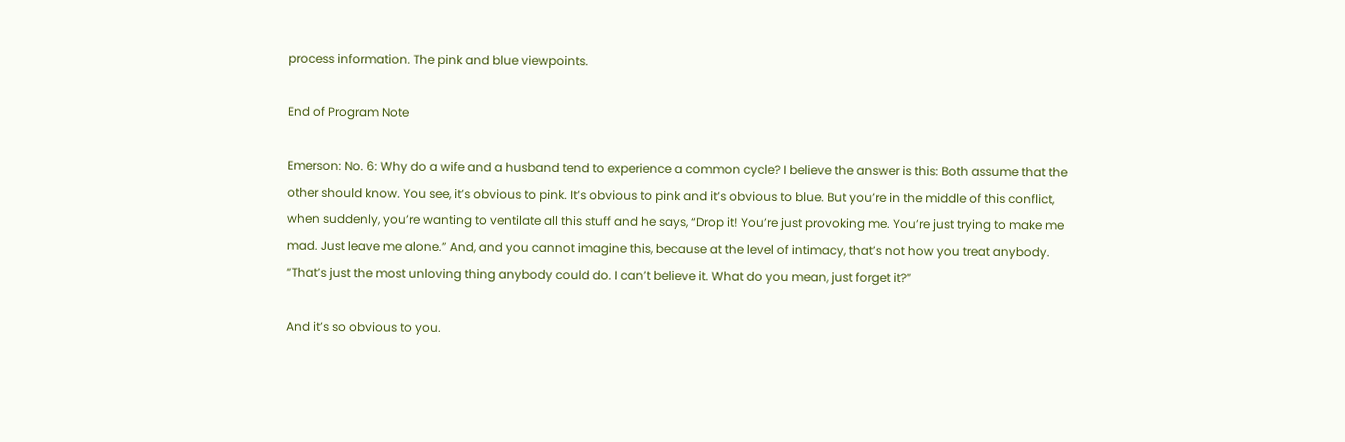process information. The pink and blue viewpoints.

End of Program Note

Emerson: No. 6: Why do a wife and a husband tend to experience a common cycle? I believe the answer is this: Both assume that the other should know. You see, it’s obvious to pink. It’s obvious to pink and it’s obvious to blue. But you’re in the middle of this conflict, when suddenly, you’re wanting to ventilate all this stuff and he says, “Drop it! You’re just provoking me. You’re just trying to make me mad. Just leave me alone.” And, and you cannot imagine this, because at the level of intimacy, that’s not how you treat anybody. “That’s just the most unloving thing anybody could do. I can’t believe it. What do you mean, just forget it?”

And it’s so obvious to you.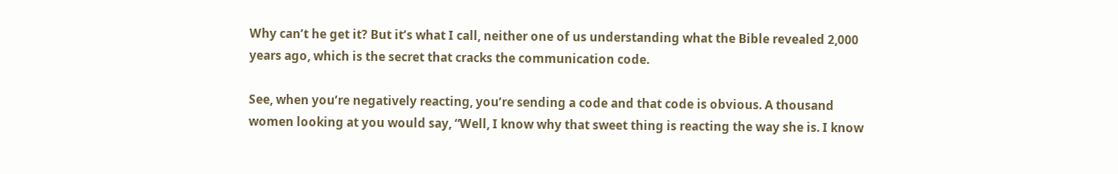Why can’t he get it? But it’s what I call, neither one of us understanding what the Bible revealed 2,000 years ago, which is the secret that cracks the communication code.

See, when you’re negatively reacting, you’re sending a code and that code is obvious. A thousand women looking at you would say, “Well, I know why that sweet thing is reacting the way she is. I know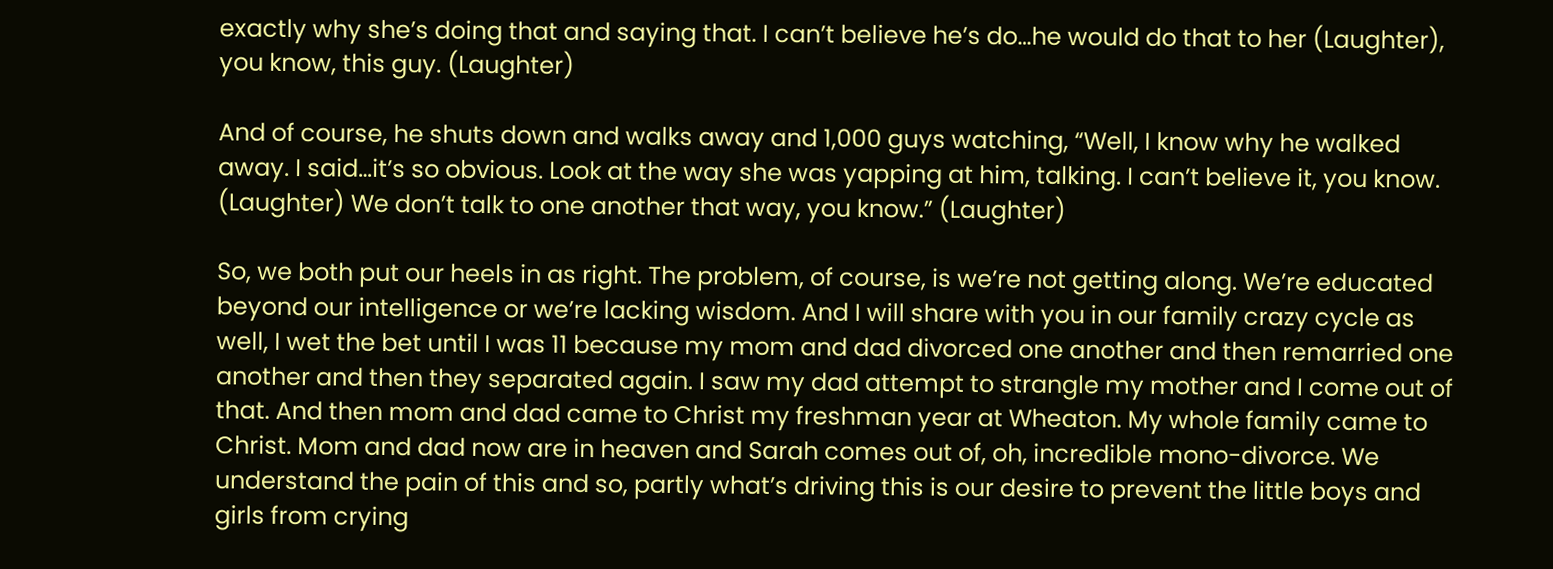exactly why she’s doing that and saying that. I can’t believe he’s do…he would do that to her (Laughter), you know, this guy. (Laughter)

And of course, he shuts down and walks away and 1,000 guys watching, “Well, I know why he walked away. I said…it’s so obvious. Look at the way she was yapping at him, talking. I can’t believe it, you know. (Laughter) We don’t talk to one another that way, you know.” (Laughter)

So, we both put our heels in as right. The problem, of course, is we’re not getting along. We’re educated beyond our intelligence or we’re lacking wisdom. And I will share with you in our family crazy cycle as well, I wet the bet until I was 11 because my mom and dad divorced one another and then remarried one another and then they separated again. I saw my dad attempt to strangle my mother and I come out of that. And then mom and dad came to Christ my freshman year at Wheaton. My whole family came to Christ. Mom and dad now are in heaven and Sarah comes out of, oh, incredible mono-divorce. We understand the pain of this and so, partly what’s driving this is our desire to prevent the little boys and girls from crying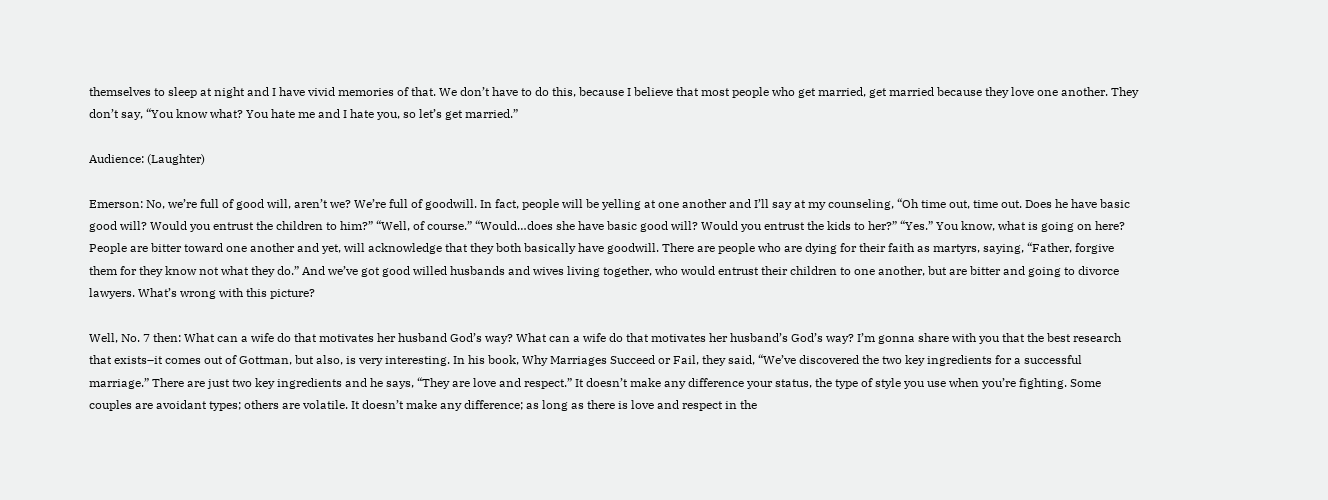themselves to sleep at night and I have vivid memories of that. We don’t have to do this, because I believe that most people who get married, get married because they love one another. They don’t say, “You know what? You hate me and I hate you, so let’s get married.”

Audience: (Laughter)

Emerson: No, we’re full of good will, aren’t we? We’re full of goodwill. In fact, people will be yelling at one another and I’ll say at my counseling, “Oh time out, time out. Does he have basic good will? Would you entrust the children to him?” “Well, of course.” “Would…does she have basic good will? Would you entrust the kids to her?” “Yes.” You know, what is going on here? People are bitter toward one another and yet, will acknowledge that they both basically have goodwill. There are people who are dying for their faith as martyrs, saying, “Father, forgive them for they know not what they do.” And we’ve got good willed husbands and wives living together, who would entrust their children to one another, but are bitter and going to divorce lawyers. What’s wrong with this picture?

Well, No. 7 then: What can a wife do that motivates her husband God’s way? What can a wife do that motivates her husband’s God’s way? I’m gonna share with you that the best research that exists–it comes out of Gottman, but also, is very interesting. In his book, Why Marriages Succeed or Fail, they said, “We’ve discovered the two key ingredients for a successful marriage.” There are just two key ingredients and he says, “They are love and respect.” It doesn’t make any difference your status, the type of style you use when you’re fighting. Some couples are avoidant types; others are volatile. It doesn’t make any difference; as long as there is love and respect in the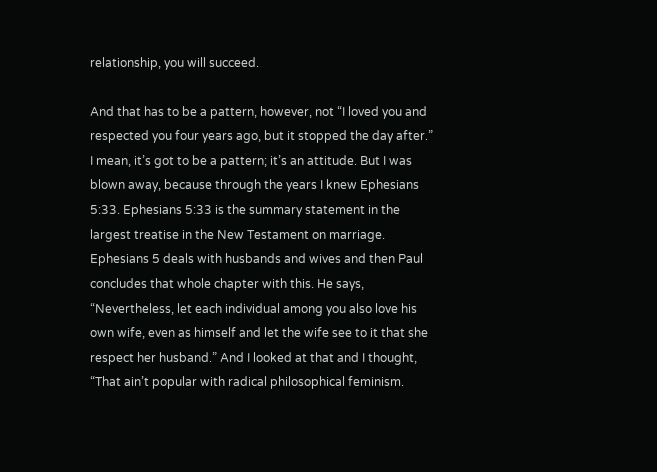relationship, you will succeed.

And that has to be a pattern, however, not “I loved you and respected you four years ago, but it stopped the day after.” I mean, it’s got to be a pattern; it’s an attitude. But I was blown away, because through the years I knew Ephesians 5:33. Ephesians 5:33 is the summary statement in the largest treatise in the New Testament on marriage. Ephesians 5 deals with husbands and wives and then Paul concludes that whole chapter with this. He says, “Nevertheless, let each individual among you also love his own wife, even as himself and let the wife see to it that she respect her husband.” And I looked at that and I thought, “That ain’t popular with radical philosophical feminism.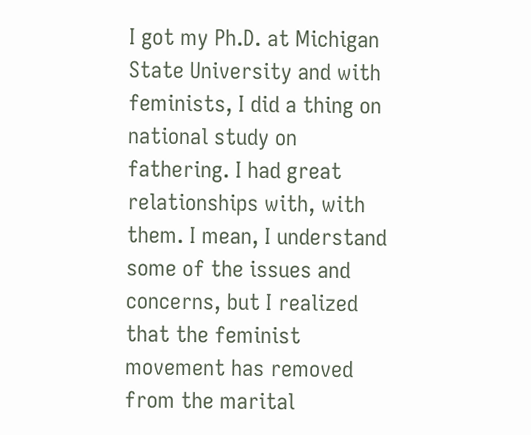I got my Ph.D. at Michigan State University and with feminists, I did a thing on national study on fathering. I had great relationships with, with them. I mean, I understand some of the issues and concerns, but I realized that the feminist movement has removed from the marital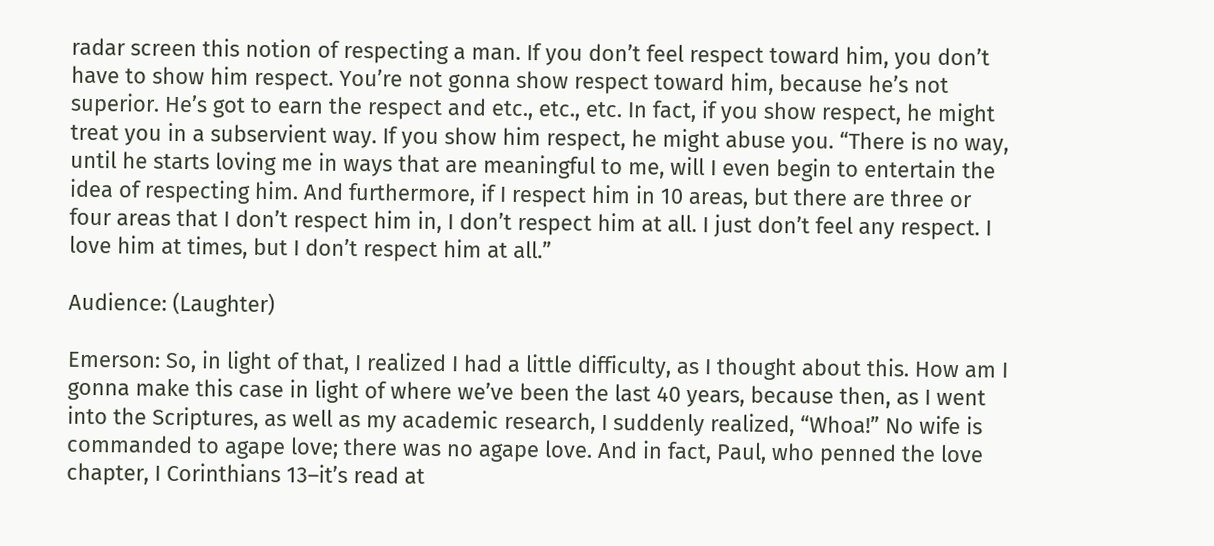radar screen this notion of respecting a man. If you don’t feel respect toward him, you don’t have to show him respect. You’re not gonna show respect toward him, because he’s not superior. He’s got to earn the respect and etc., etc., etc. In fact, if you show respect, he might treat you in a subservient way. If you show him respect, he might abuse you. “There is no way, until he starts loving me in ways that are meaningful to me, will I even begin to entertain the idea of respecting him. And furthermore, if I respect him in 10 areas, but there are three or four areas that I don’t respect him in, I don’t respect him at all. I just don’t feel any respect. I love him at times, but I don’t respect him at all.”

Audience: (Laughter)

Emerson: So, in light of that, I realized I had a little difficulty, as I thought about this. How am I gonna make this case in light of where we’ve been the last 40 years, because then, as I went into the Scriptures, as well as my academic research, I suddenly realized, “Whoa!” No wife is commanded to agape love; there was no agape love. And in fact, Paul, who penned the love chapter, I Corinthians 13–it’s read at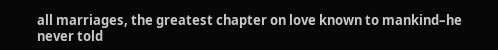all marriages, the greatest chapter on love known to mankind–he never told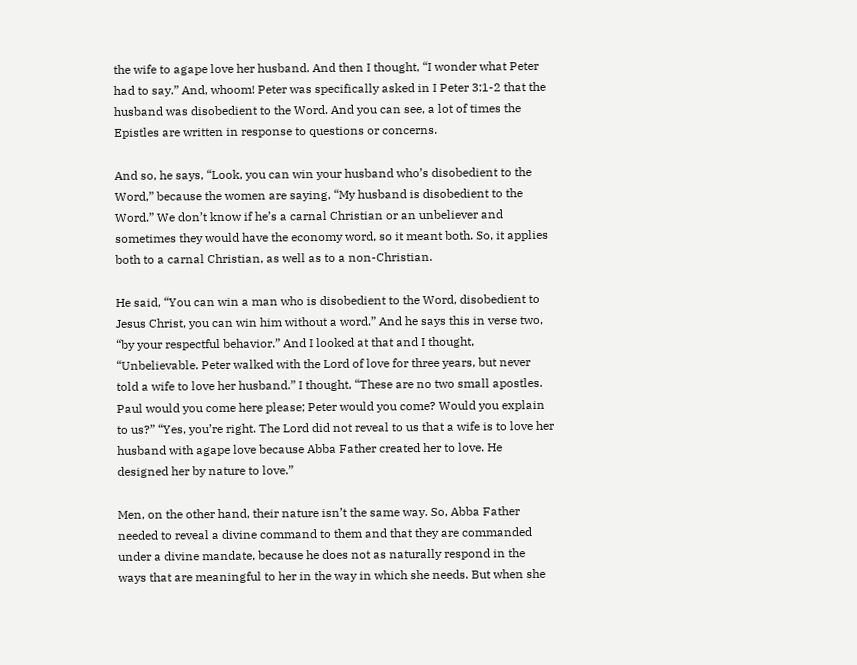the wife to agape love her husband. And then I thought, “I wonder what Peter had to say.” And, whoom! Peter was specifically asked in I Peter 3:1-2 that the husband was disobedient to the Word. And you can see, a lot of times the Epistles are written in response to questions or concerns.

And so, he says, “Look, you can win your husband who’s disobedient to the Word,” because the women are saying, “My husband is disobedient to the Word.” We don’t know if he’s a carnal Christian or an unbeliever and sometimes they would have the economy word, so it meant both. So, it applies both to a carnal Christian, as well as to a non-Christian.

He said, “You can win a man who is disobedient to the Word, disobedient to Jesus Christ, you can win him without a word.” And he says this in verse two, “by your respectful behavior.” And I looked at that and I thought, “Unbelievable. Peter walked with the Lord of love for three years, but never told a wife to love her husband.” I thought, “These are no two small apostles. Paul would you come here please; Peter would you come? Would you explain to us?” “Yes, you’re right. The Lord did not reveal to us that a wife is to love her husband with agape love because Abba Father created her to love. He designed her by nature to love.”

Men, on the other hand, their nature isn’t the same way. So, Abba Father needed to reveal a divine command to them and that they are commanded under a divine mandate, because he does not as naturally respond in the ways that are meaningful to her in the way in which she needs. But when she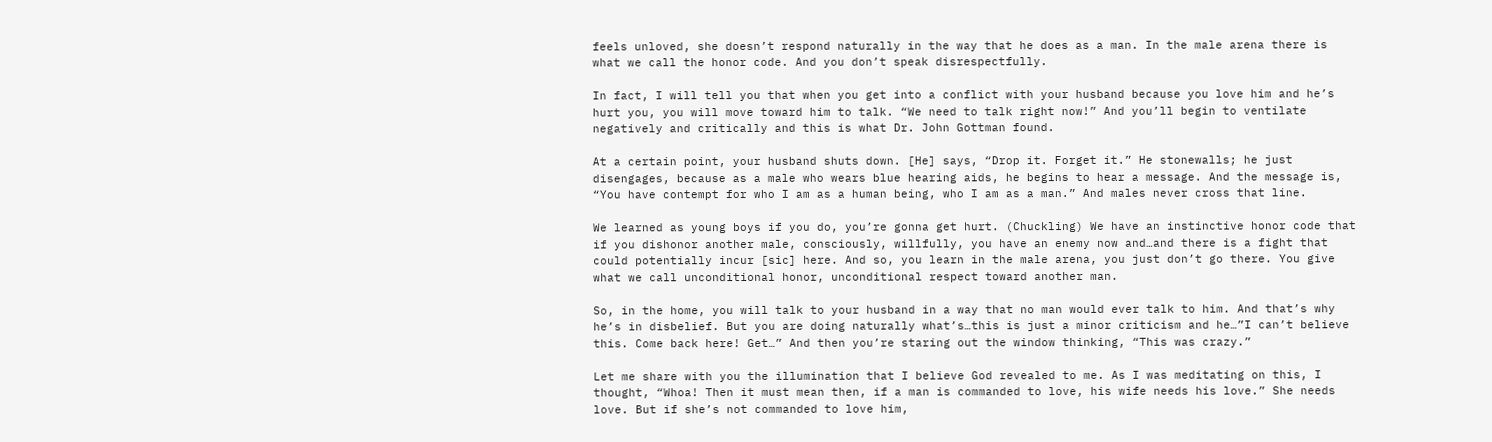feels unloved, she doesn’t respond naturally in the way that he does as a man. In the male arena there is what we call the honor code. And you don’t speak disrespectfully.

In fact, I will tell you that when you get into a conflict with your husband because you love him and he’s hurt you, you will move toward him to talk. “We need to talk right now!” And you’ll begin to ventilate negatively and critically and this is what Dr. John Gottman found.

At a certain point, your husband shuts down. [He] says, “Drop it. Forget it.” He stonewalls; he just disengages, because as a male who wears blue hearing aids, he begins to hear a message. And the message is, “You have contempt for who I am as a human being, who I am as a man.” And males never cross that line.

We learned as young boys if you do, you’re gonna get hurt. (Chuckling) We have an instinctive honor code that if you dishonor another male, consciously, willfully, you have an enemy now and…and there is a fight that could potentially incur [sic] here. And so, you learn in the male arena, you just don’t go there. You give what we call unconditional honor, unconditional respect toward another man.

So, in the home, you will talk to your husband in a way that no man would ever talk to him. And that’s why he’s in disbelief. But you are doing naturally what’s…this is just a minor criticism and he…”I can’t believe this. Come back here! Get…” And then you’re staring out the window thinking, “This was crazy.”

Let me share with you the illumination that I believe God revealed to me. As I was meditating on this, I thought, “Whoa! Then it must mean then, if a man is commanded to love, his wife needs his love.” She needs love. But if she’s not commanded to love him,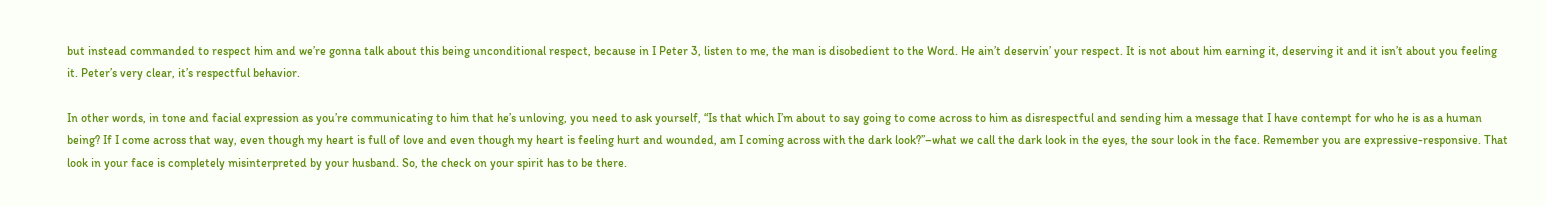but instead commanded to respect him and we’re gonna talk about this being unconditional respect, because in I Peter 3, listen to me, the man is disobedient to the Word. He ain’t deservin’ your respect. It is not about him earning it, deserving it and it isn’t about you feeling it. Peter’s very clear, it’s respectful behavior.

In other words, in tone and facial expression as you’re communicating to him that he’s unloving, you need to ask yourself, “Is that which I’m about to say going to come across to him as disrespectful and sending him a message that I have contempt for who he is as a human being? If I come across that way, even though my heart is full of love and even though my heart is feeling hurt and wounded, am I coming across with the dark look?”–what we call the dark look in the eyes, the sour look in the face. Remember you are expressive-responsive. That look in your face is completely misinterpreted by your husband. So, the check on your spirit has to be there.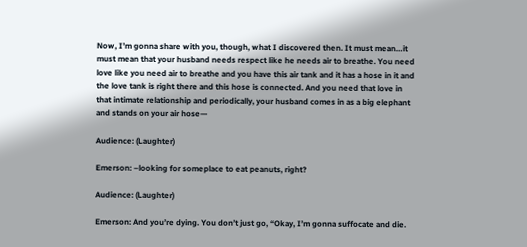Now, I’m gonna share with you, though, what I discovered then. It must mean…it must mean that your husband needs respect like he needs air to breathe. You need love like you need air to breathe and you have this air tank and it has a hose in it and the love tank is right there and this hose is connected. And you need that love in that intimate relationship and periodically, your husband comes in as a big elephant and stands on your air hose—

Audience: (Laughter)

Emerson: –looking for someplace to eat peanuts, right?

Audience: (Laughter)

Emerson: And you’re dying. You don’t just go, “Okay, I’m gonna suffocate and die.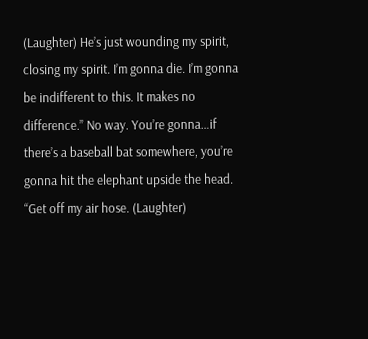(Laughter) He’s just wounding my spirit, closing my spirit. I’m gonna die. I’m gonna be indifferent to this. It makes no difference.” No way. You’re gonna…if there’s a baseball bat somewhere, you’re gonna hit the elephant upside the head. “Get off my air hose. (Laughter)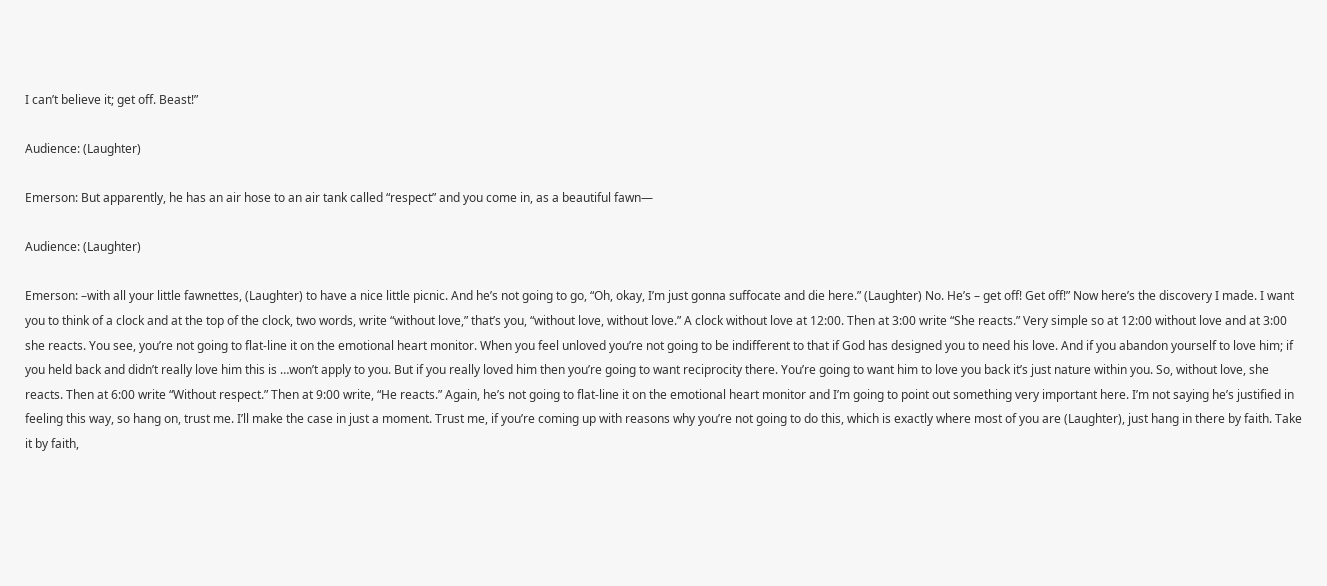I can’t believe it; get off. Beast!”

Audience: (Laughter)

Emerson: But apparently, he has an air hose to an air tank called “respect” and you come in, as a beautiful fawn—

Audience: (Laughter)

Emerson: –with all your little fawnettes, (Laughter) to have a nice little picnic. And he’s not going to go, “Oh, okay, I’m just gonna suffocate and die here.” (Laughter) No. He’s – get off! Get off!” Now here’s the discovery I made. I want you to think of a clock and at the top of the clock, two words, write “without love,” that’s you, “without love, without love.” A clock without love at 12:00. Then at 3:00 write “She reacts.” Very simple so at 12:00 without love and at 3:00 she reacts. You see, you’re not going to flat-line it on the emotional heart monitor. When you feel unloved you’re not going to be indifferent to that if God has designed you to need his love. And if you abandon yourself to love him; if you held back and didn’t really love him this is …won’t apply to you. But if you really loved him then you’re going to want reciprocity there. You’re going to want him to love you back it’s just nature within you. So, without love, she reacts. Then at 6:00 write “Without respect.” Then at 9:00 write, “He reacts.” Again, he’s not going to flat-line it on the emotional heart monitor and I’m going to point out something very important here. I’m not saying he’s justified in feeling this way, so hang on, trust me. I’ll make the case in just a moment. Trust me, if you’re coming up with reasons why you’re not going to do this, which is exactly where most of you are (Laughter), just hang in there by faith. Take it by faith,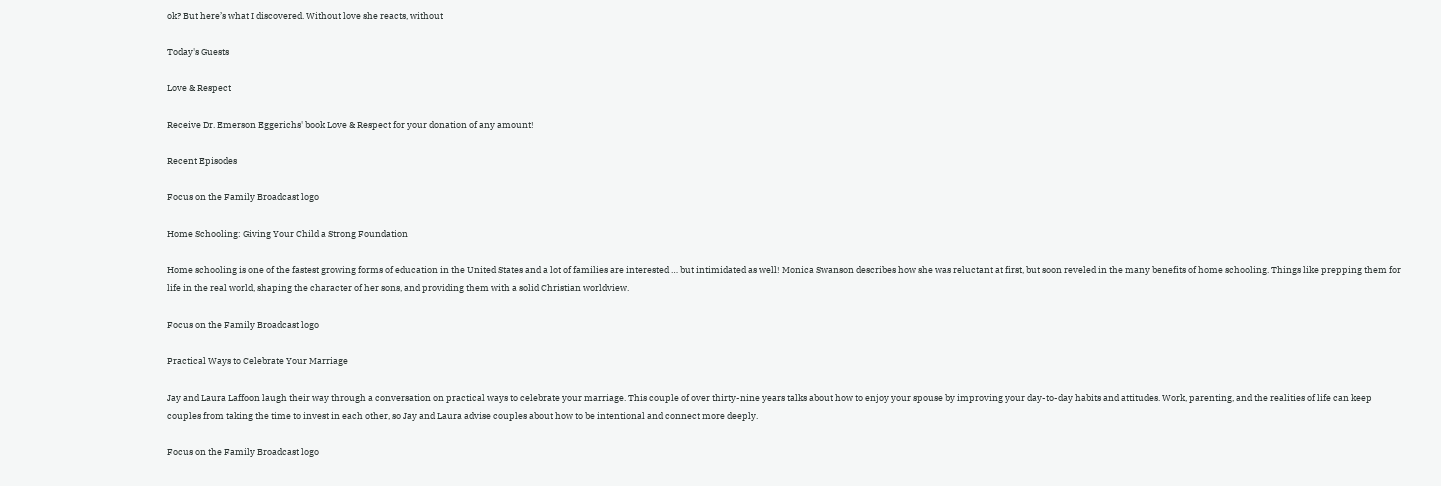ok? But here’s what I discovered. Without love she reacts, without

Today's Guests

Love & Respect

Receive Dr. Emerson Eggerichs' book Love & Respect for your donation of any amount!

Recent Episodes

Focus on the Family Broadcast logo

Home Schooling: Giving Your Child a Strong Foundation

Home schooling is one of the fastest growing forms of education in the United States and a lot of families are interested … but intimidated as well! Monica Swanson describes how she was reluctant at first, but soon reveled in the many benefits of home schooling. Things like prepping them for life in the real world, shaping the character of her sons, and providing them with a solid Christian worldview.

Focus on the Family Broadcast logo

Practical Ways to Celebrate Your Marriage

Jay and Laura Laffoon laugh their way through a conversation on practical ways to celebrate your marriage. This couple of over thirty-nine years talks about how to enjoy your spouse by improving your day-to-day habits and attitudes. Work, parenting, and the realities of life can keep couples from taking the time to invest in each other, so Jay and Laura advise couples about how to be intentional and connect more deeply.

Focus on the Family Broadcast logo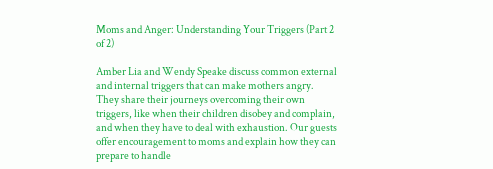Moms and Anger: Understanding Your Triggers (Part 2 of 2)

Amber Lia and Wendy Speake discuss common external and internal triggers that can make mothers angry. They share their journeys overcoming their own triggers, like when their children disobey and complain, and when they have to deal with exhaustion. Our guests offer encouragement to moms and explain how they can prepare to handle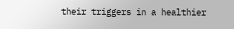their triggers in a healthier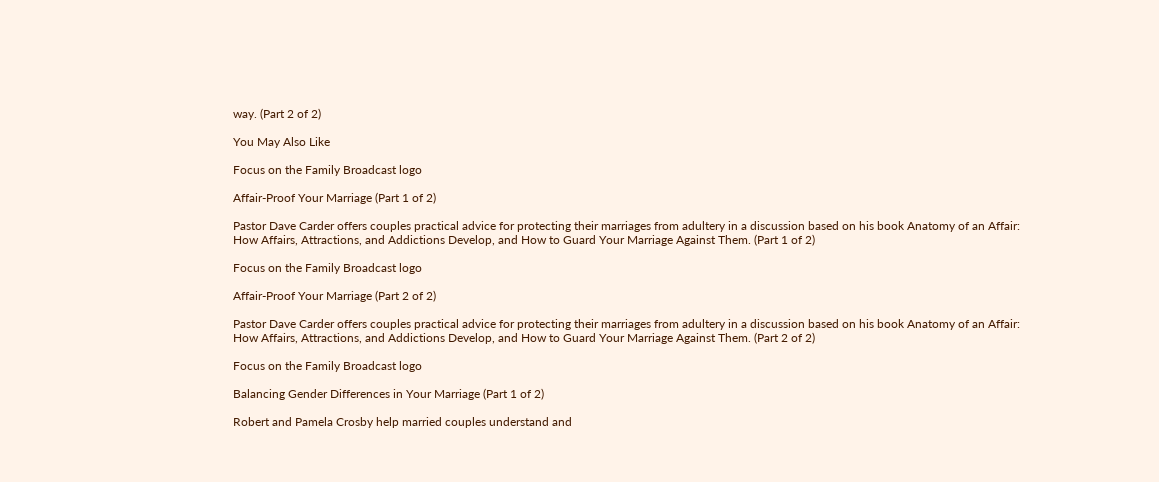way. (Part 2 of 2)

You May Also Like

Focus on the Family Broadcast logo

Affair-Proof Your Marriage (Part 1 of 2)

Pastor Dave Carder offers couples practical advice for protecting their marriages from adultery in a discussion based on his book Anatomy of an Affair: How Affairs, Attractions, and Addictions Develop, and How to Guard Your Marriage Against Them. (Part 1 of 2)

Focus on the Family Broadcast logo

Affair-Proof Your Marriage (Part 2 of 2)

Pastor Dave Carder offers couples practical advice for protecting their marriages from adultery in a discussion based on his book Anatomy of an Affair: How Affairs, Attractions, and Addictions Develop, and How to Guard Your Marriage Against Them. (Part 2 of 2)

Focus on the Family Broadcast logo

Balancing Gender Differences in Your Marriage (Part 1 of 2)

Robert and Pamela Crosby help married couples understand and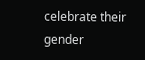celebrate their gender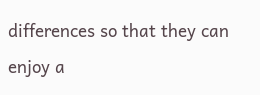differences so that they can enjoy a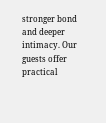stronger bond and deeper intimacy. Our guests offer practical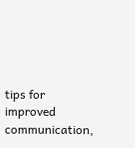tips for improved communication,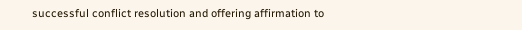successful conflict resolution and offering affirmation to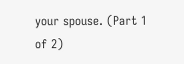your spouse. (Part 1 of 2)